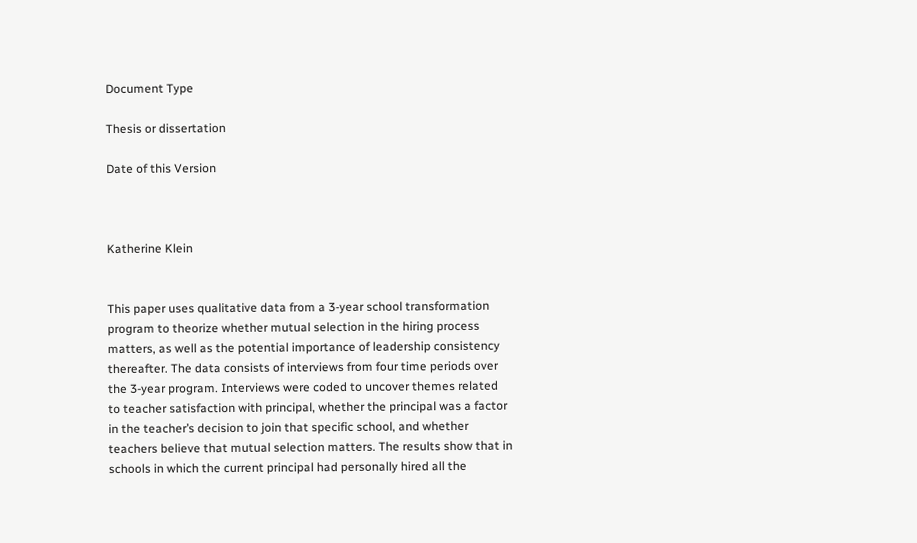Document Type

Thesis or dissertation

Date of this Version



Katherine Klein


This paper uses qualitative data from a 3-year school transformation program to theorize whether mutual selection in the hiring process matters, as well as the potential importance of leadership consistency thereafter. The data consists of interviews from four time periods over the 3-year program. Interviews were coded to uncover themes related to teacher satisfaction with principal, whether the principal was a factor in the teacher’s decision to join that specific school, and whether teachers believe that mutual selection matters. The results show that in schools in which the current principal had personally hired all the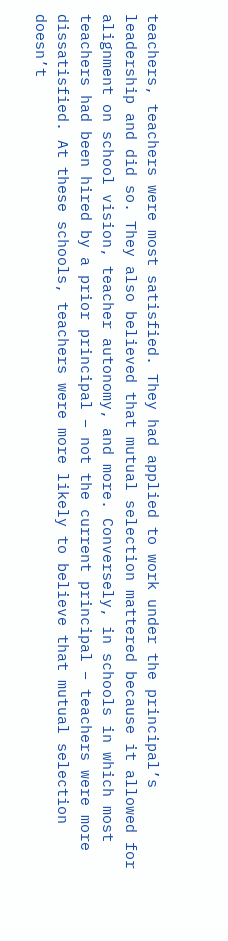teachers, teachers were most satisfied. They had applied to work under the principal’s leadership and did so. They also believed that mutual selection mattered because it allowed for alignment on school vision, teacher autonomy, and more. Conversely, in schools in which most teachers had been hired by a prior principal – not the current principal – teachers were more dissatisfied. At these schools, teachers were more likely to believe that mutual selection doesn’t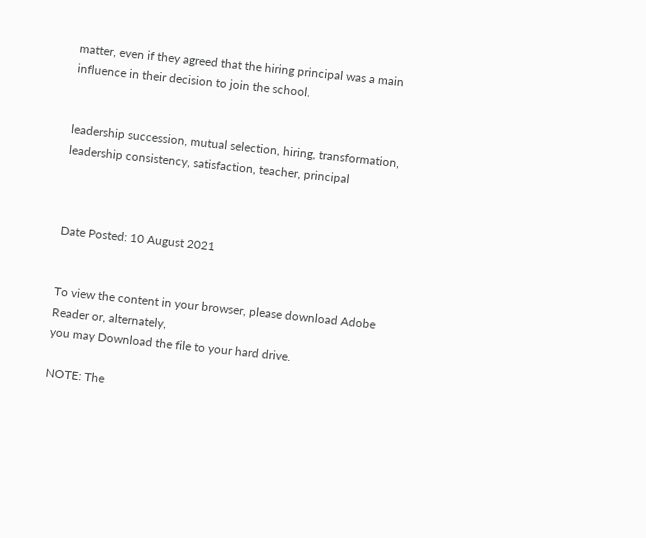matter, even if they agreed that the hiring principal was a main influence in their decision to join the school.


leadership succession, mutual selection, hiring, transformation, leadership consistency, satisfaction, teacher, principal



Date Posted: 10 August 2021


To view the content in your browser, please download Adobe Reader or, alternately,
you may Download the file to your hard drive.

NOTE: The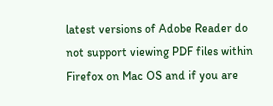latest versions of Adobe Reader do not support viewing PDF files within Firefox on Mac OS and if you are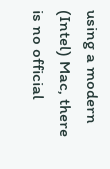using a modern (Intel) Mac, there is no official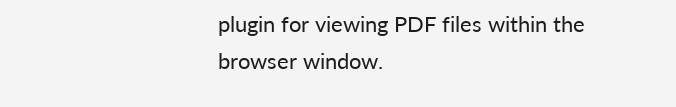plugin for viewing PDF files within the browser window.